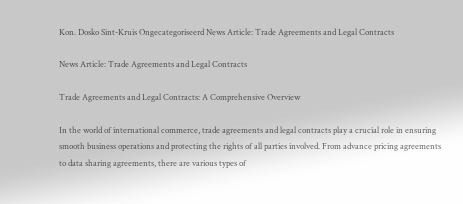Kon. Dosko Sint-Kruis Ongecategoriseerd News Article: Trade Agreements and Legal Contracts

News Article: Trade Agreements and Legal Contracts

Trade Agreements and Legal Contracts: A Comprehensive Overview

In the world of international commerce, trade agreements and legal contracts play a crucial role in ensuring smooth business operations and protecting the rights of all parties involved. From advance pricing agreements to data sharing agreements, there are various types of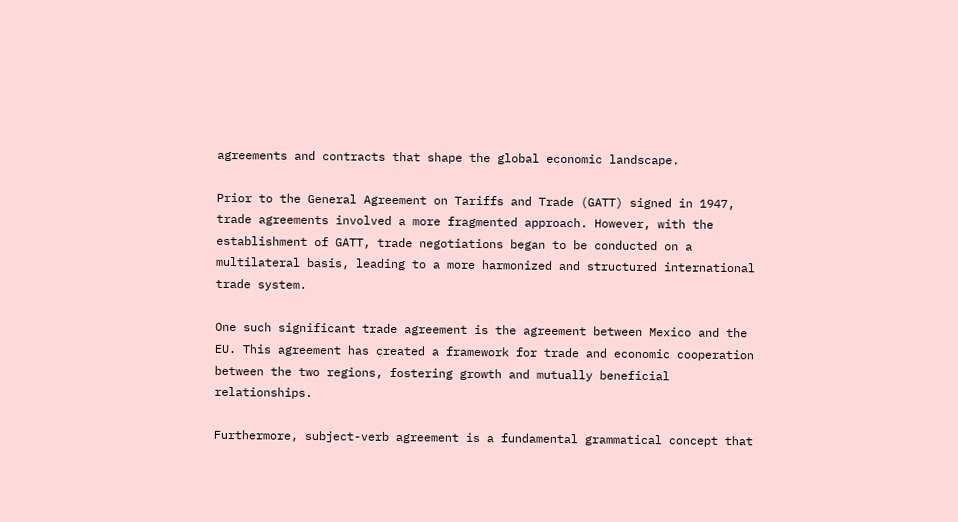agreements and contracts that shape the global economic landscape.

Prior to the General Agreement on Tariffs and Trade (GATT) signed in 1947, trade agreements involved a more fragmented approach. However, with the establishment of GATT, trade negotiations began to be conducted on a multilateral basis, leading to a more harmonized and structured international trade system.

One such significant trade agreement is the agreement between Mexico and the EU. This agreement has created a framework for trade and economic cooperation between the two regions, fostering growth and mutually beneficial relationships.

Furthermore, subject-verb agreement is a fundamental grammatical concept that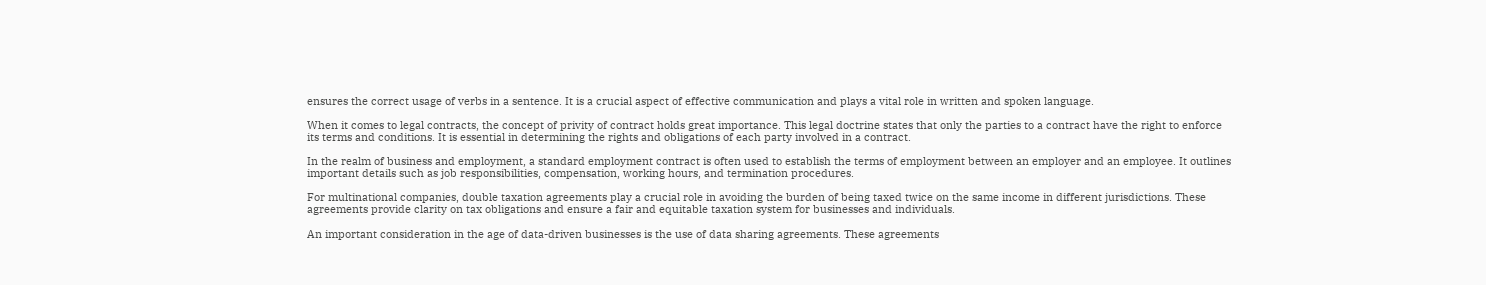ensures the correct usage of verbs in a sentence. It is a crucial aspect of effective communication and plays a vital role in written and spoken language.

When it comes to legal contracts, the concept of privity of contract holds great importance. This legal doctrine states that only the parties to a contract have the right to enforce its terms and conditions. It is essential in determining the rights and obligations of each party involved in a contract.

In the realm of business and employment, a standard employment contract is often used to establish the terms of employment between an employer and an employee. It outlines important details such as job responsibilities, compensation, working hours, and termination procedures.

For multinational companies, double taxation agreements play a crucial role in avoiding the burden of being taxed twice on the same income in different jurisdictions. These agreements provide clarity on tax obligations and ensure a fair and equitable taxation system for businesses and individuals.

An important consideration in the age of data-driven businesses is the use of data sharing agreements. These agreements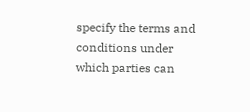specify the terms and conditions under which parties can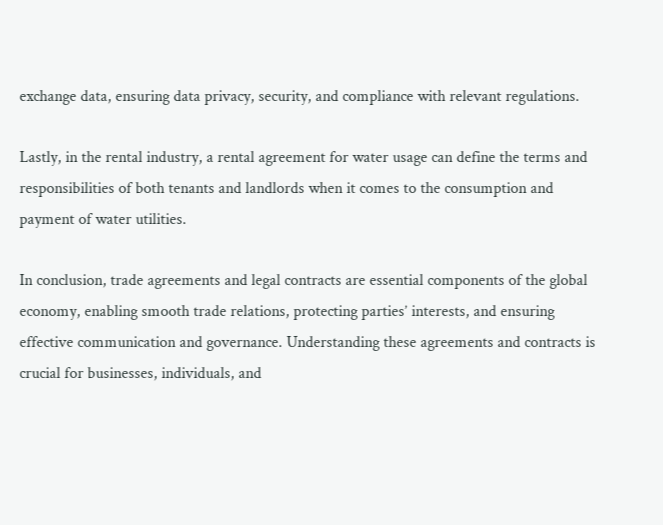exchange data, ensuring data privacy, security, and compliance with relevant regulations.

Lastly, in the rental industry, a rental agreement for water usage can define the terms and responsibilities of both tenants and landlords when it comes to the consumption and payment of water utilities.

In conclusion, trade agreements and legal contracts are essential components of the global economy, enabling smooth trade relations, protecting parties’ interests, and ensuring effective communication and governance. Understanding these agreements and contracts is crucial for businesses, individuals, and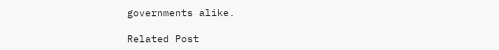governments alike.

Related Post